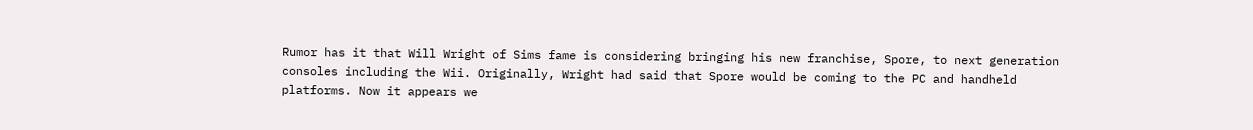Rumor has it that Will Wright of Sims fame is considering bringing his new franchise, Spore, to next generation consoles including the Wii. Originally, Wright had said that Spore would be coming to the PC and handheld platforms. Now it appears we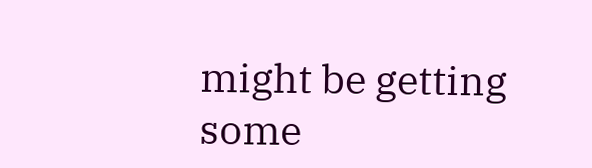might be getting some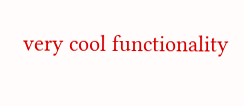very cool functionality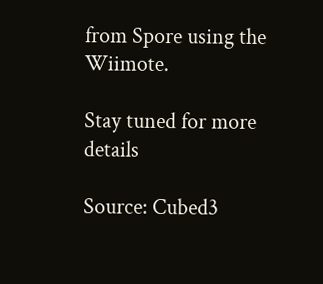from Spore using the Wiimote.

Stay tuned for more details

Source: Cubed3